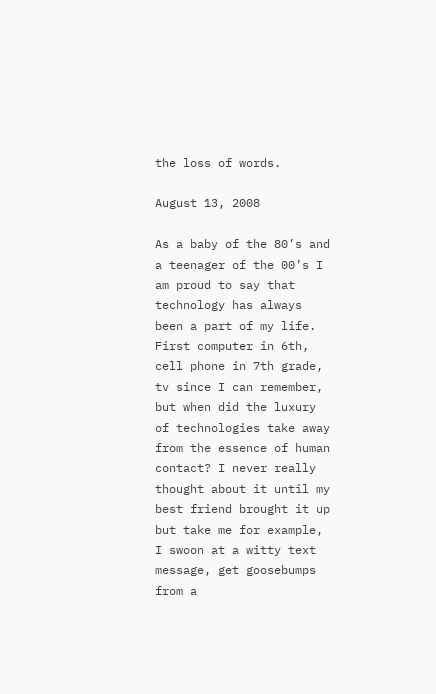the loss of words.

August 13, 2008

As a baby of the 80’s and a teenager of the 00’s I am proud to say that technology has always been a part of my life. First computer in 6th, cell phone in 7th grade, tv since I can remember, but when did the luxury of technologies take away from the essence of human contact? I never really thought about it until my best friend brought it up but take me for example, I swoon at a witty text message, get goosebumps from a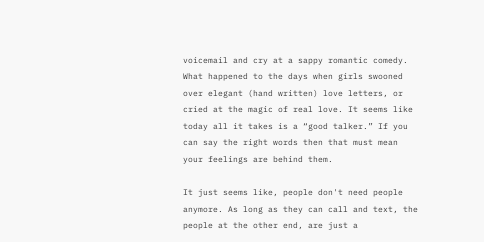voicemail and cry at a sappy romantic comedy. What happened to the days when girls swooned over elegant (hand written) love letters, or cried at the magic of real love. It seems like today all it takes is a “good talker.” If you can say the right words then that must mean your feelings are behind them.

It just seems like, people don't need people anymore. As long as they can call and text, the people at the other end, are just a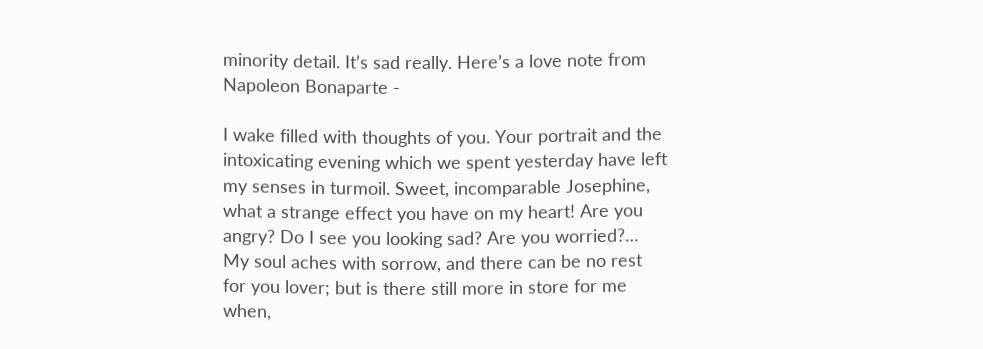minority detail. It’s sad really. Here’s a love note from Napoleon Bonaparte -

I wake filled with thoughts of you. Your portrait and the intoxicating evening which we spent yesterday have left my senses in turmoil. Sweet, incomparable Josephine, what a strange effect you have on my heart! Are you angry? Do I see you looking sad? Are you worried?… My soul aches with sorrow, and there can be no rest for you lover; but is there still more in store for me when,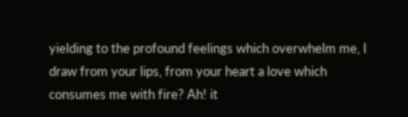yielding to the profound feelings which overwhelm me, I draw from your lips, from your heart a love which consumes me with fire? Ah! it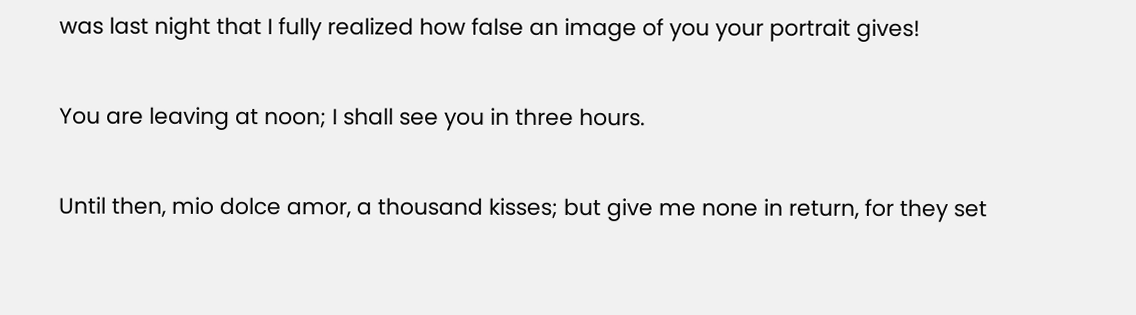was last night that I fully realized how false an image of you your portrait gives!

You are leaving at noon; I shall see you in three hours.

Until then, mio dolce amor, a thousand kisses; but give me none in return, for they set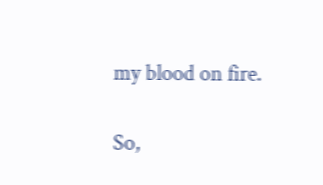my blood on fire.

So,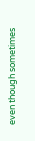even though sometimes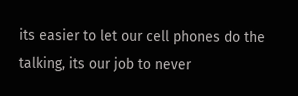its easier to let our cell phones do the talking, its our job to never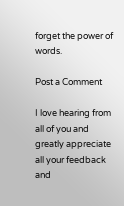forget the power of words.

Post a Comment

I love hearing from all of you and greatly appreciate all your feedback and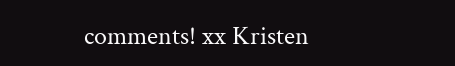comments! xx Kristen